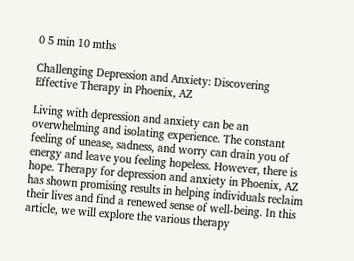0 5 min 10 mths

Challenging Depression and Anxiety: Discovering Effective Therapy in Phoenix, AZ

Living with depression and anxiety can be an overwhelming and isolating experience. The constant feeling of unease, sadness, and worry can drain you of energy and leave you feeling hopeless. However, there is hope. Therapy for depression and anxiety in Phoenix, AZ has shown promising results in helping individuals reclaim their lives and find a renewed sense of well-being. In this article, we will explore the various therapy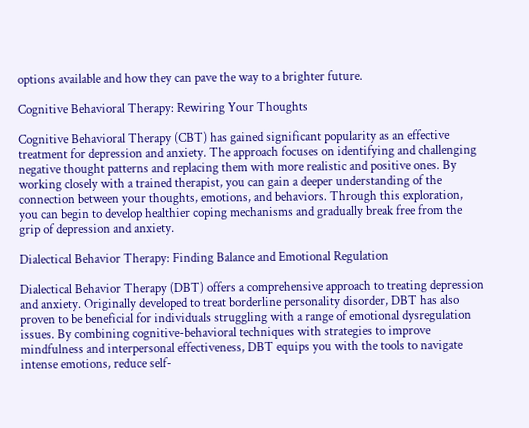options available and how they can pave the way to a brighter future.

Cognitive Behavioral Therapy: Rewiring Your Thoughts

Cognitive Behavioral Therapy (CBT) has gained significant popularity as an effective treatment for depression and anxiety. The approach focuses on identifying and challenging negative thought patterns and replacing them with more realistic and positive ones. By working closely with a trained therapist, you can gain a deeper understanding of the connection between your thoughts, emotions, and behaviors. Through this exploration, you can begin to develop healthier coping mechanisms and gradually break free from the grip of depression and anxiety.

Dialectical Behavior Therapy: Finding Balance and Emotional Regulation

Dialectical Behavior Therapy (DBT) offers a comprehensive approach to treating depression and anxiety. Originally developed to treat borderline personality disorder, DBT has also proven to be beneficial for individuals struggling with a range of emotional dysregulation issues. By combining cognitive-behavioral techniques with strategies to improve mindfulness and interpersonal effectiveness, DBT equips you with the tools to navigate intense emotions, reduce self-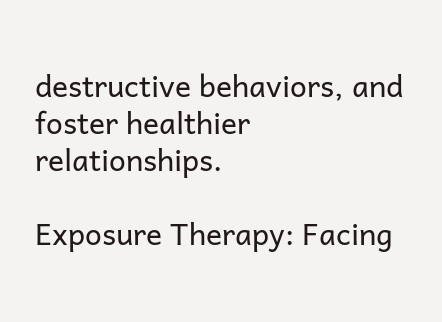destructive behaviors, and foster healthier relationships.

Exposure Therapy: Facing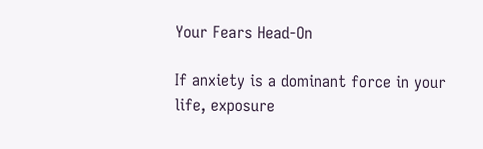Your Fears Head-On

If anxiety is a dominant force in your life, exposure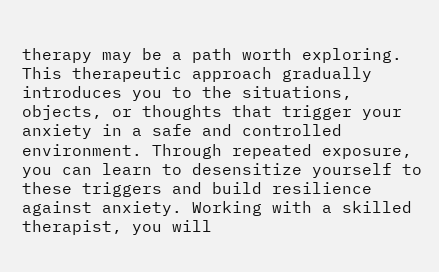therapy may be a path worth exploring. This therapeutic approach gradually introduces you to the situations, objects, or thoughts that trigger your anxiety in a safe and controlled environment. Through repeated exposure, you can learn to desensitize yourself to these triggers and build resilience against anxiety. Working with a skilled therapist, you will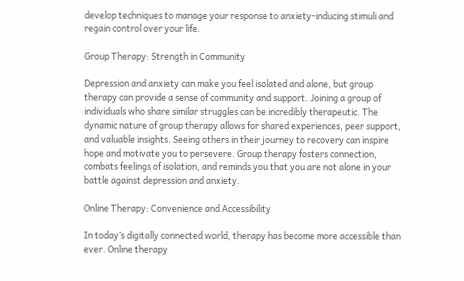develop techniques to manage your response to anxiety-inducing stimuli and regain control over your life.

Group Therapy: Strength in Community

Depression and anxiety can make you feel isolated and alone, but group therapy can provide a sense of community and support. Joining a group of individuals who share similar struggles can be incredibly therapeutic. The dynamic nature of group therapy allows for shared experiences, peer support, and valuable insights. Seeing others in their journey to recovery can inspire hope and motivate you to persevere. Group therapy fosters connection, combats feelings of isolation, and reminds you that you are not alone in your battle against depression and anxiety.

Online Therapy: Convenience and Accessibility

In today’s digitally connected world, therapy has become more accessible than ever. Online therapy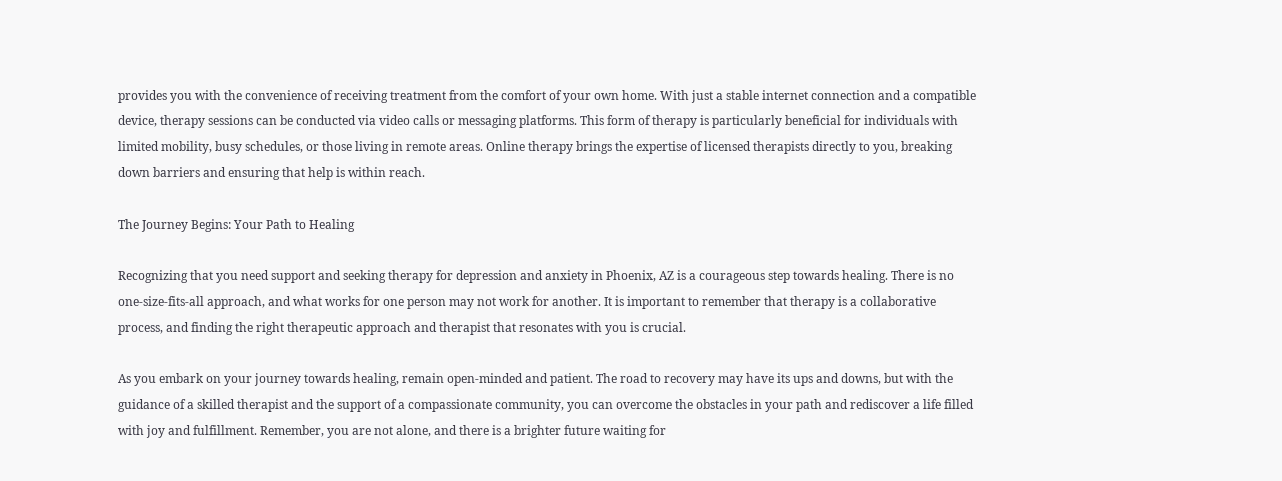provides you with the convenience of receiving treatment from the comfort of your own home. With just a stable internet connection and a compatible device, therapy sessions can be conducted via video calls or messaging platforms. This form of therapy is particularly beneficial for individuals with limited mobility, busy schedules, or those living in remote areas. Online therapy brings the expertise of licensed therapists directly to you, breaking down barriers and ensuring that help is within reach.

The Journey Begins: Your Path to Healing

Recognizing that you need support and seeking therapy for depression and anxiety in Phoenix, AZ is a courageous step towards healing. There is no one-size-fits-all approach, and what works for one person may not work for another. It is important to remember that therapy is a collaborative process, and finding the right therapeutic approach and therapist that resonates with you is crucial.

As you embark on your journey towards healing, remain open-minded and patient. The road to recovery may have its ups and downs, but with the guidance of a skilled therapist and the support of a compassionate community, you can overcome the obstacles in your path and rediscover a life filled with joy and fulfillment. Remember, you are not alone, and there is a brighter future waiting for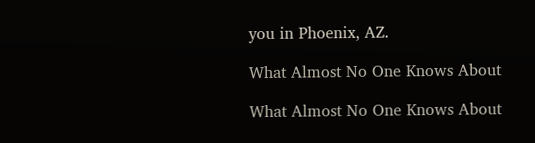you in Phoenix, AZ.

What Almost No One Knows About

What Almost No One Knows About